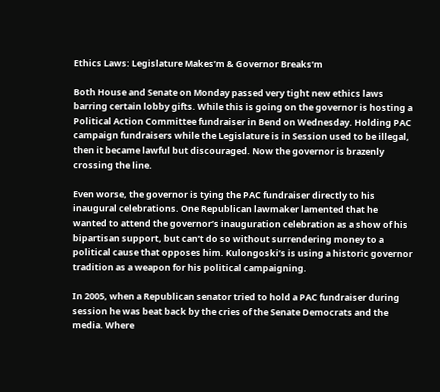Ethics Laws: Legislature Makes’m & Governor Breaks’m

Both House and Senate on Monday passed very tight new ethics laws barring certain lobby gifts. While this is going on the governor is hosting a Political Action Committee fundraiser in Bend on Wednesday. Holding PAC campaign fundraisers while the Legislature is in Session used to be illegal, then it became lawful but discouraged. Now the governor is brazenly crossing the line.

Even worse, the governor is tying the PAC fundraiser directly to his inaugural celebrations. One Republican lawmaker lamented that he wanted to attend the governor’s inauguration celebration as a show of his bipartisan support, but can’t do so without surrendering money to a political cause that opposes him. Kulongoski’s is using a historic governor tradition as a weapon for his political campaigning.

In 2005, when a Republican senator tried to hold a PAC fundraiser during session he was beat back by the cries of the Senate Democrats and the media. Where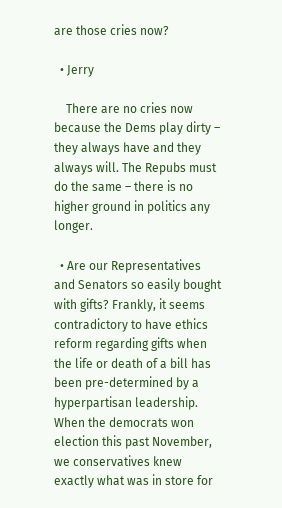are those cries now?

  • Jerry

    There are no cries now because the Dems play dirty – they always have and they always will. The Repubs must do the same – there is no higher ground in politics any longer.

  • Are our Representatives and Senators so easily bought with gifts? Frankly, it seems contradictory to have ethics reform regarding gifts when the life or death of a bill has been pre-determined by a hyperpartisan leadership. When the democrats won election this past November, we conservatives knew exactly what was in store for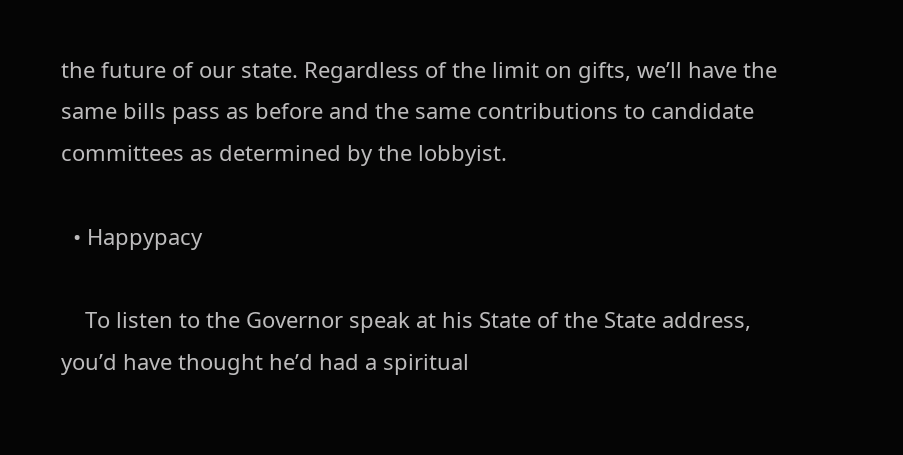the future of our state. Regardless of the limit on gifts, we’ll have the same bills pass as before and the same contributions to candidate committees as determined by the lobbyist.

  • Happypacy

    To listen to the Governor speak at his State of the State address, you’d have thought he’d had a spiritual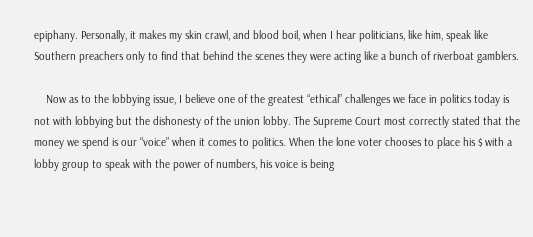epiphany. Personally, it makes my skin crawl, and blood boil, when I hear politicians, like him, speak like Southern preachers only to find that behind the scenes they were acting like a bunch of riverboat gamblers.

    Now as to the lobbying issue, I believe one of the greatest “ethical” challenges we face in politics today is not with lobbying but the dishonesty of the union lobby. The Supreme Court most correctly stated that the money we spend is our “voice” when it comes to politics. When the lone voter chooses to place his $ with a lobby group to speak with the power of numbers, his voice is being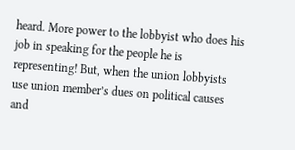heard. More power to the lobbyist who does his job in speaking for the people he is representing! But, when the union lobbyists use union member’s dues on political causes and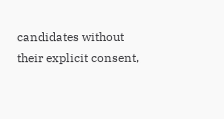candidates without their explicit consent,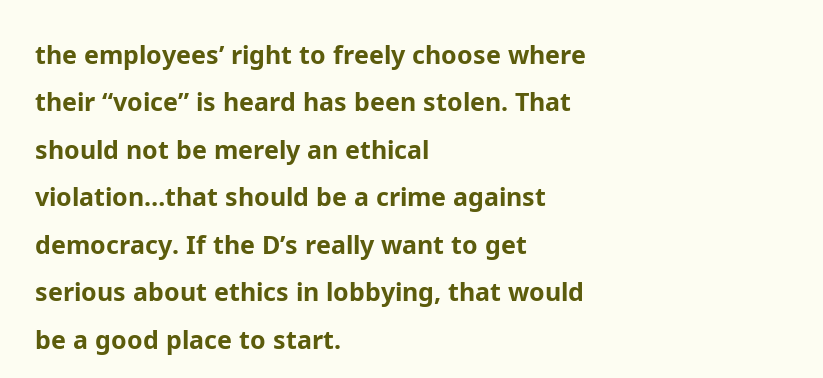the employees’ right to freely choose where their “voice” is heard has been stolen. That should not be merely an ethical violation…that should be a crime against democracy. If the D’s really want to get serious about ethics in lobbying, that would be a good place to start.